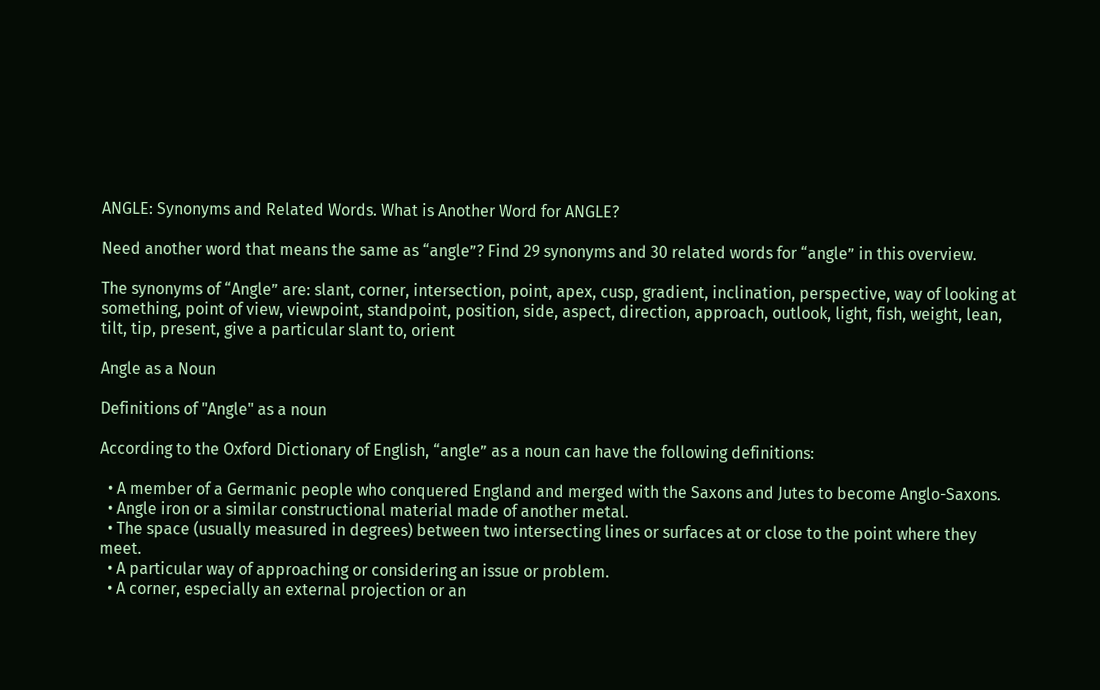ANGLE: Synonyms and Related Words. What is Another Word for ANGLE?

Need another word that means the same as “angle”? Find 29 synonyms and 30 related words for “angle” in this overview.

The synonyms of “Angle” are: slant, corner, intersection, point, apex, cusp, gradient, inclination, perspective, way of looking at something, point of view, viewpoint, standpoint, position, side, aspect, direction, approach, outlook, light, fish, weight, lean, tilt, tip, present, give a particular slant to, orient

Angle as a Noun

Definitions of "Angle" as a noun

According to the Oxford Dictionary of English, “angle” as a noun can have the following definitions:

  • A member of a Germanic people who conquered England and merged with the Saxons and Jutes to become Anglo-Saxons.
  • Angle iron or a similar constructional material made of another metal.
  • The space (usually measured in degrees) between two intersecting lines or surfaces at or close to the point where they meet.
  • A particular way of approaching or considering an issue or problem.
  • A corner, especially an external projection or an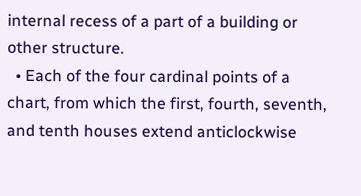internal recess of a part of a building or other structure.
  • Each of the four cardinal points of a chart, from which the first, fourth, seventh, and tenth houses extend anticlockwise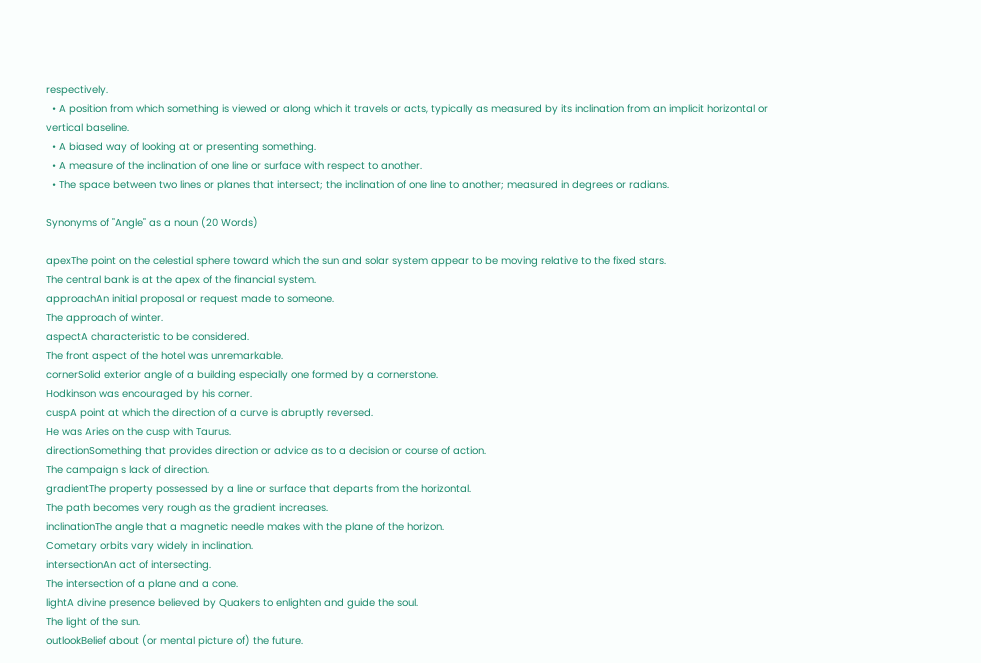respectively.
  • A position from which something is viewed or along which it travels or acts, typically as measured by its inclination from an implicit horizontal or vertical baseline.
  • A biased way of looking at or presenting something.
  • A measure of the inclination of one line or surface with respect to another.
  • The space between two lines or planes that intersect; the inclination of one line to another; measured in degrees or radians.

Synonyms of "Angle" as a noun (20 Words)

apexThe point on the celestial sphere toward which the sun and solar system appear to be moving relative to the fixed stars.
The central bank is at the apex of the financial system.
approachAn initial proposal or request made to someone.
The approach of winter.
aspectA characteristic to be considered.
The front aspect of the hotel was unremarkable.
cornerSolid exterior angle of a building especially one formed by a cornerstone.
Hodkinson was encouraged by his corner.
cuspA point at which the direction of a curve is abruptly reversed.
He was Aries on the cusp with Taurus.
directionSomething that provides direction or advice as to a decision or course of action.
The campaign s lack of direction.
gradientThe property possessed by a line or surface that departs from the horizontal.
The path becomes very rough as the gradient increases.
inclinationThe angle that a magnetic needle makes with the plane of the horizon.
Cometary orbits vary widely in inclination.
intersectionAn act of intersecting.
The intersection of a plane and a cone.
lightA divine presence believed by Quakers to enlighten and guide the soul.
The light of the sun.
outlookBelief about (or mental picture of) the future.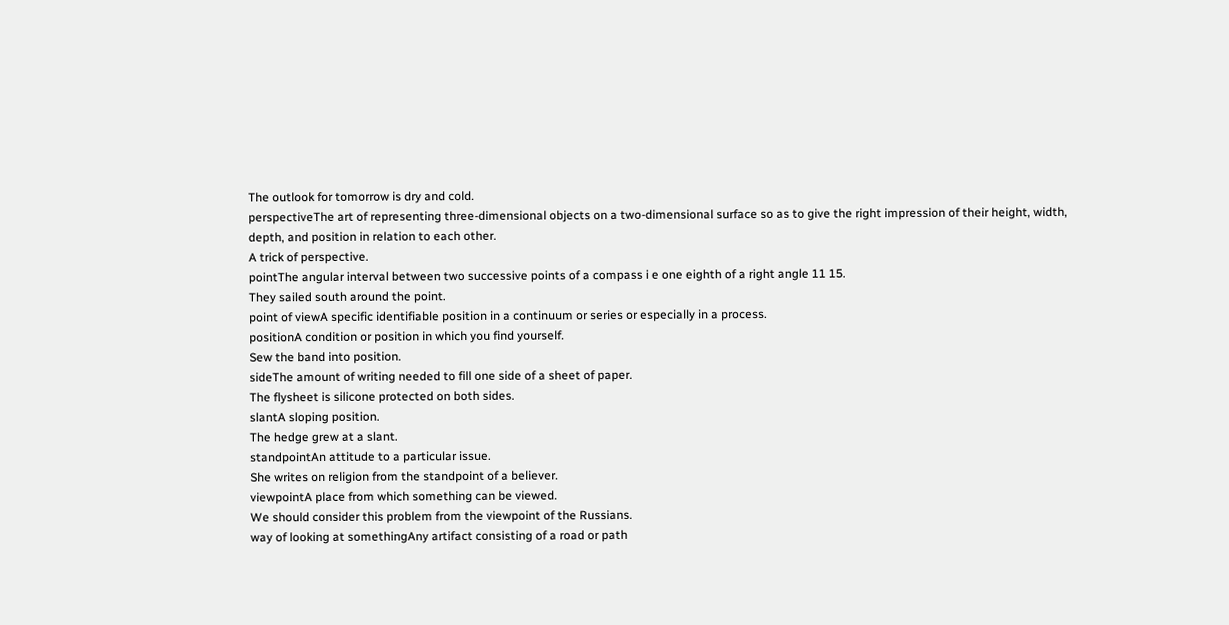The outlook for tomorrow is dry and cold.
perspectiveThe art of representing three-dimensional objects on a two-dimensional surface so as to give the right impression of their height, width, depth, and position in relation to each other.
A trick of perspective.
pointThe angular interval between two successive points of a compass i e one eighth of a right angle 11 15.
They sailed south around the point.
point of viewA specific identifiable position in a continuum or series or especially in a process.
positionA condition or position in which you find yourself.
Sew the band into position.
sideThe amount of writing needed to fill one side of a sheet of paper.
The flysheet is silicone protected on both sides.
slantA sloping position.
The hedge grew at a slant.
standpointAn attitude to a particular issue.
She writes on religion from the standpoint of a believer.
viewpointA place from which something can be viewed.
We should consider this problem from the viewpoint of the Russians.
way of looking at somethingAny artifact consisting of a road or path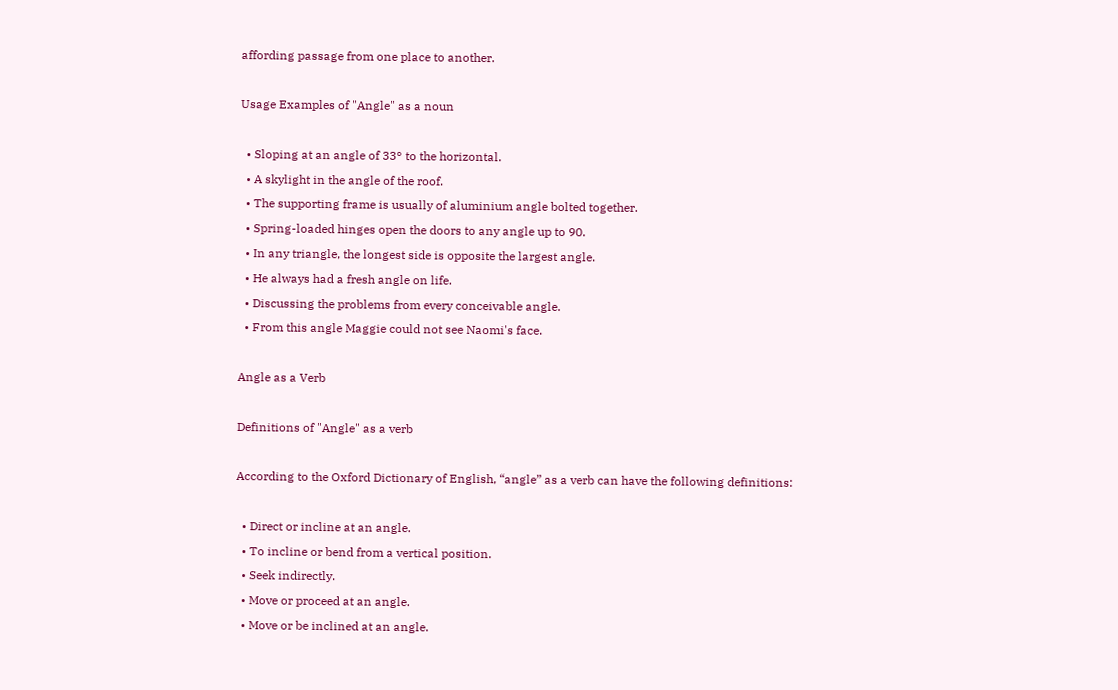affording passage from one place to another.

Usage Examples of "Angle" as a noun

  • Sloping at an angle of 33° to the horizontal.
  • A skylight in the angle of the roof.
  • The supporting frame is usually of aluminium angle bolted together.
  • Spring-loaded hinges open the doors to any angle up to 90.
  • In any triangle, the longest side is opposite the largest angle.
  • He always had a fresh angle on life.
  • Discussing the problems from every conceivable angle.
  • From this angle Maggie could not see Naomi's face.

Angle as a Verb

Definitions of "Angle" as a verb

According to the Oxford Dictionary of English, “angle” as a verb can have the following definitions:

  • Direct or incline at an angle.
  • To incline or bend from a vertical position.
  • Seek indirectly.
  • Move or proceed at an angle.
  • Move or be inclined at an angle.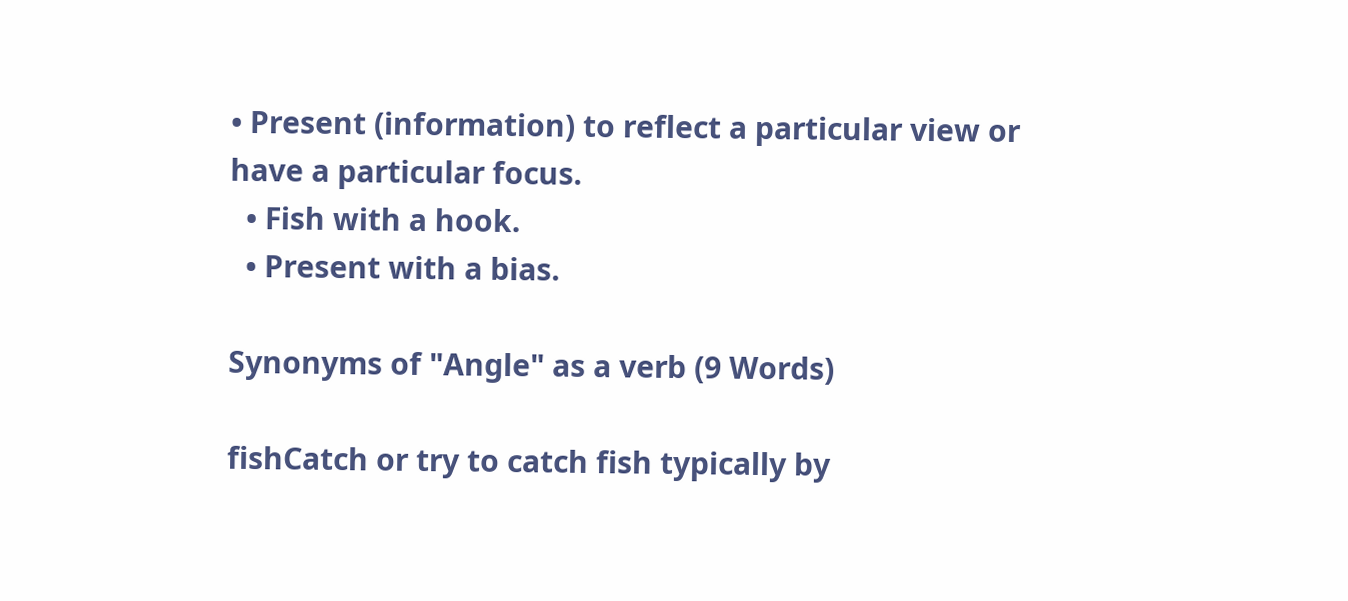• Present (information) to reflect a particular view or have a particular focus.
  • Fish with a hook.
  • Present with a bias.

Synonyms of "Angle" as a verb (9 Words)

fishCatch or try to catch fish typically by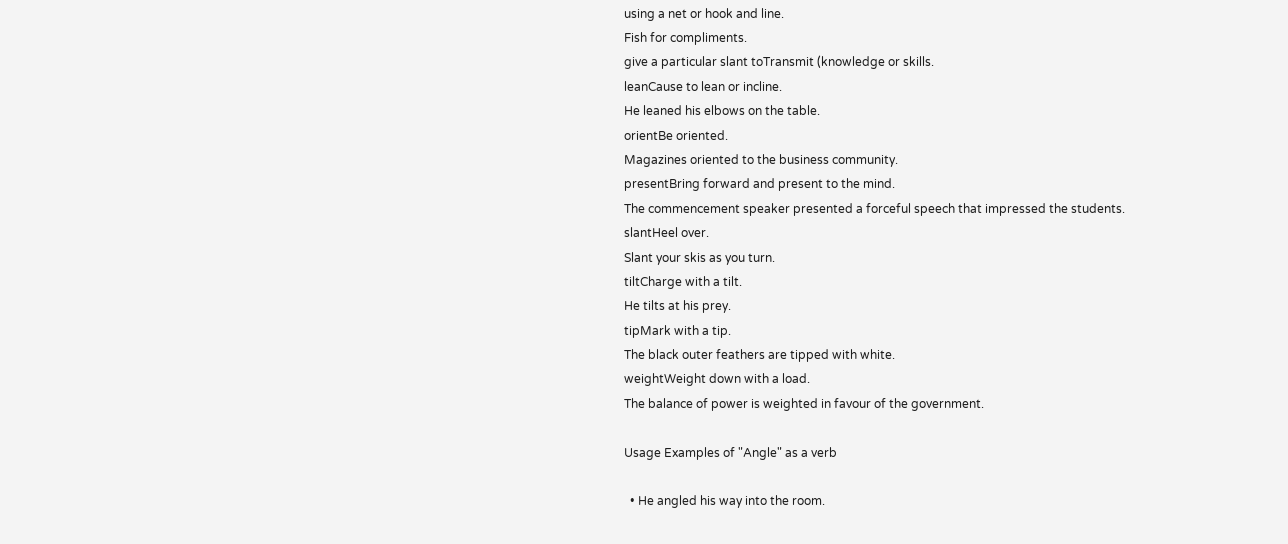using a net or hook and line.
Fish for compliments.
give a particular slant toTransmit (knowledge or skills.
leanCause to lean or incline.
He leaned his elbows on the table.
orientBe oriented.
Magazines oriented to the business community.
presentBring forward and present to the mind.
The commencement speaker presented a forceful speech that impressed the students.
slantHeel over.
Slant your skis as you turn.
tiltCharge with a tilt.
He tilts at his prey.
tipMark with a tip.
The black outer feathers are tipped with white.
weightWeight down with a load.
The balance of power is weighted in favour of the government.

Usage Examples of "Angle" as a verb

  • He angled his way into the room.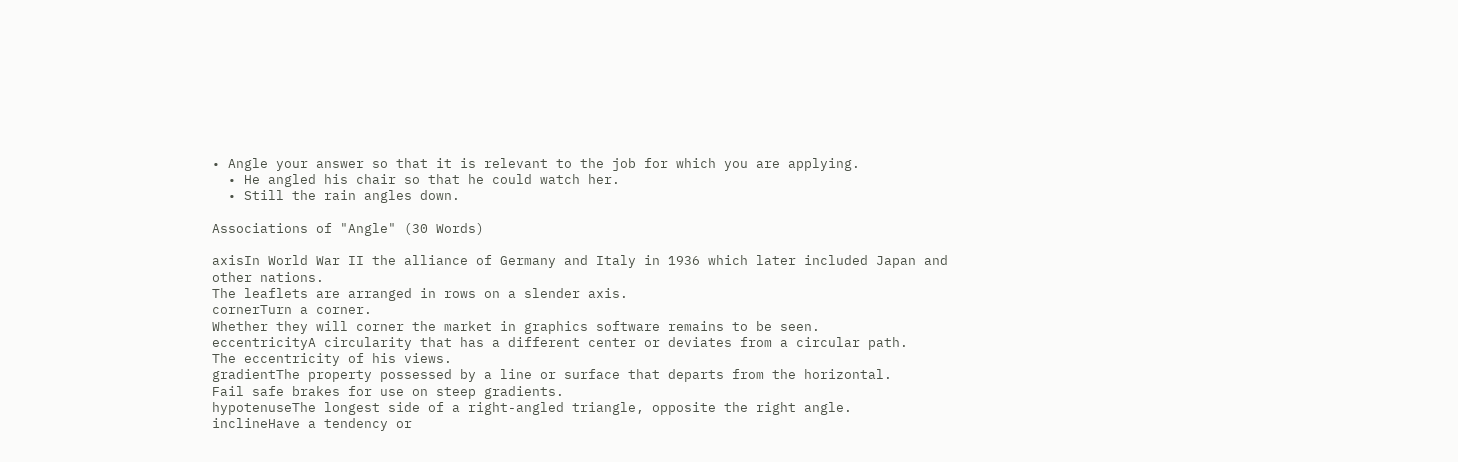• Angle your answer so that it is relevant to the job for which you are applying.
  • He angled his chair so that he could watch her.
  • Still the rain angles down.

Associations of "Angle" (30 Words)

axisIn World War II the alliance of Germany and Italy in 1936 which later included Japan and other nations.
The leaflets are arranged in rows on a slender axis.
cornerTurn a corner.
Whether they will corner the market in graphics software remains to be seen.
eccentricityA circularity that has a different center or deviates from a circular path.
The eccentricity of his views.
gradientThe property possessed by a line or surface that departs from the horizontal.
Fail safe brakes for use on steep gradients.
hypotenuseThe longest side of a right-angled triangle, opposite the right angle.
inclineHave a tendency or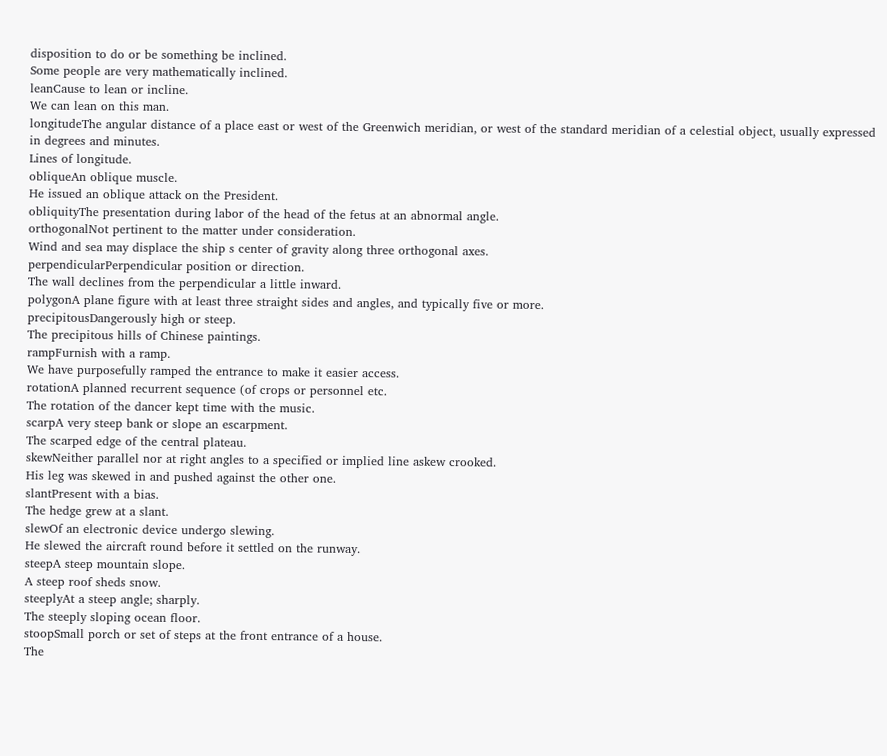disposition to do or be something be inclined.
Some people are very mathematically inclined.
leanCause to lean or incline.
We can lean on this man.
longitudeThe angular distance of a place east or west of the Greenwich meridian, or west of the standard meridian of a celestial object, usually expressed in degrees and minutes.
Lines of longitude.
obliqueAn oblique muscle.
He issued an oblique attack on the President.
obliquityThe presentation during labor of the head of the fetus at an abnormal angle.
orthogonalNot pertinent to the matter under consideration.
Wind and sea may displace the ship s center of gravity along three orthogonal axes.
perpendicularPerpendicular position or direction.
The wall declines from the perpendicular a little inward.
polygonA plane figure with at least three straight sides and angles, and typically five or more.
precipitousDangerously high or steep.
The precipitous hills of Chinese paintings.
rampFurnish with a ramp.
We have purposefully ramped the entrance to make it easier access.
rotationA planned recurrent sequence (of crops or personnel etc.
The rotation of the dancer kept time with the music.
scarpA very steep bank or slope an escarpment.
The scarped edge of the central plateau.
skewNeither parallel nor at right angles to a specified or implied line askew crooked.
His leg was skewed in and pushed against the other one.
slantPresent with a bias.
The hedge grew at a slant.
slewOf an electronic device undergo slewing.
He slewed the aircraft round before it settled on the runway.
steepA steep mountain slope.
A steep roof sheds snow.
steeplyAt a steep angle; sharply.
The steeply sloping ocean floor.
stoopSmall porch or set of steps at the front entrance of a house.
The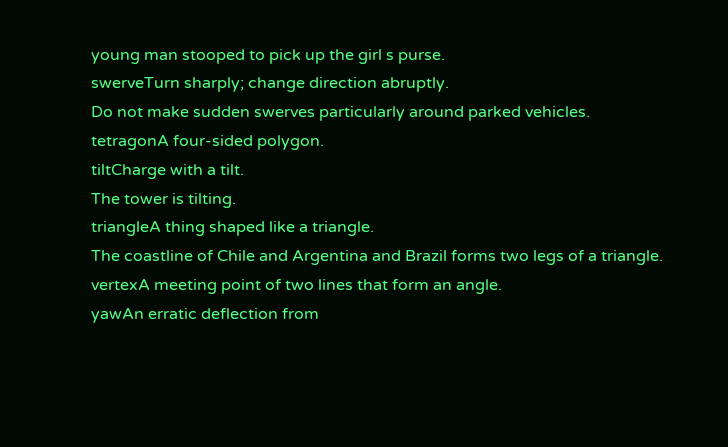young man stooped to pick up the girl s purse.
swerveTurn sharply; change direction abruptly.
Do not make sudden swerves particularly around parked vehicles.
tetragonA four-sided polygon.
tiltCharge with a tilt.
The tower is tilting.
triangleA thing shaped like a triangle.
The coastline of Chile and Argentina and Brazil forms two legs of a triangle.
vertexA meeting point of two lines that form an angle.
yawAn erratic deflection from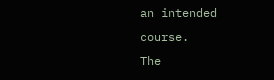an intended course.
The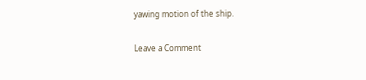yawing motion of the ship.

Leave a Comment